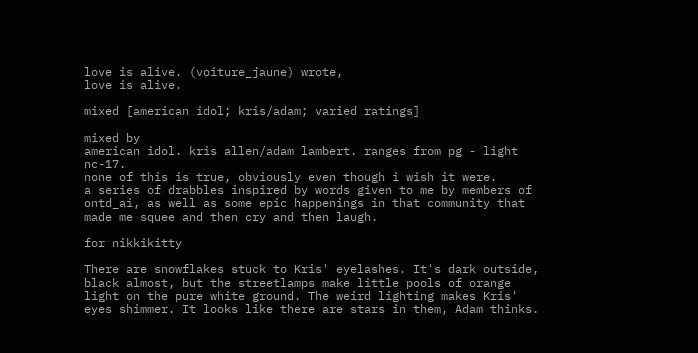love is alive. (voiture_jaune) wrote,
love is alive.

mixed [american idol; kris/adam; varied ratings]

mixed by
american idol. kris allen/adam lambert. ranges from pg - light nc-17.
none of this is true, obviously even though i wish it were.
a series of drabbles inspired by words given to me by members of ontd_ai, as well as some epic happenings in that community that made me squee and then cry and then laugh.

for nikkikitty

There are snowflakes stuck to Kris' eyelashes. It's dark outside, black almost, but the streetlamps make little pools of orange light on the pure white ground. The weird lighting makes Kris' eyes shimmer. It looks like there are stars in them, Adam thinks.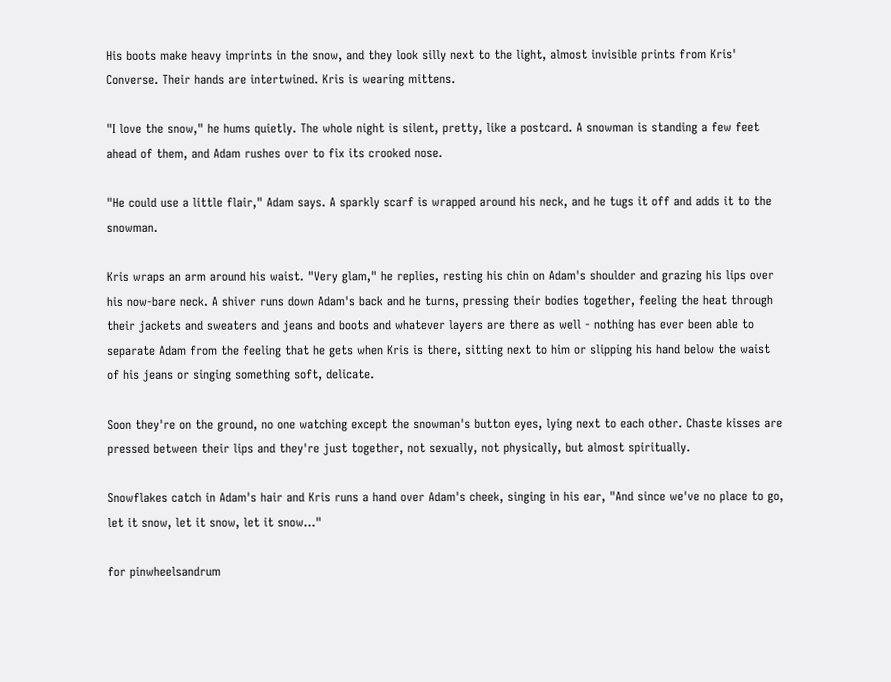His boots make heavy imprints in the snow, and they look silly next to the light, almost invisible prints from Kris' Converse. Their hands are intertwined. Kris is wearing mittens.

"I love the snow," he hums quietly. The whole night is silent, pretty, like a postcard. A snowman is standing a few feet ahead of them, and Adam rushes over to fix its crooked nose.

"He could use a little flair," Adam says. A sparkly scarf is wrapped around his neck, and he tugs it off and adds it to the snowman.

Kris wraps an arm around his waist. "Very glam," he replies, resting his chin on Adam's shoulder and grazing his lips over his now-bare neck. A shiver runs down Adam's back and he turns, pressing their bodies together, feeling the heat through their jackets and sweaters and jeans and boots and whatever layers are there as well - nothing has ever been able to separate Adam from the feeling that he gets when Kris is there, sitting next to him or slipping his hand below the waist of his jeans or singing something soft, delicate.

Soon they're on the ground, no one watching except the snowman's button eyes, lying next to each other. Chaste kisses are pressed between their lips and they're just together, not sexually, not physically, but almost spiritually.

Snowflakes catch in Adam's hair and Kris runs a hand over Adam's cheek, singing in his ear, "And since we've no place to go, let it snow, let it snow, let it snow..."

for pinwheelsandrum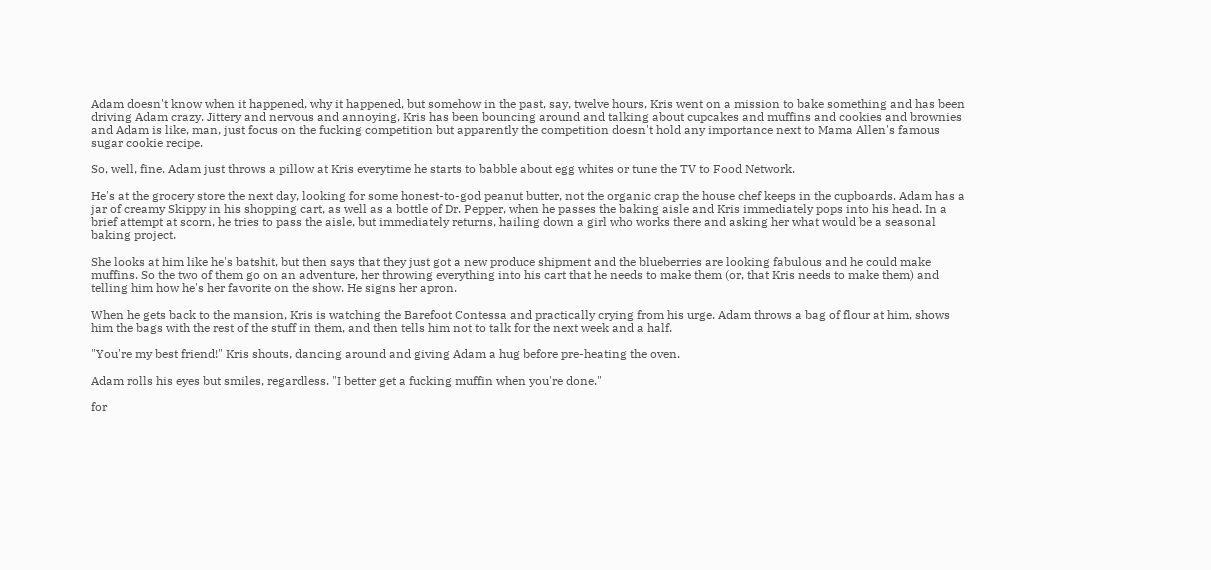Adam doesn't know when it happened, why it happened, but somehow in the past, say, twelve hours, Kris went on a mission to bake something and has been driving Adam crazy. Jittery and nervous and annoying, Kris has been bouncing around and talking about cupcakes and muffins and cookies and brownies and Adam is like, man, just focus on the fucking competition but apparently the competition doesn't hold any importance next to Mama Allen's famous sugar cookie recipe.

So, well, fine. Adam just throws a pillow at Kris everytime he starts to babble about egg whites or tune the TV to Food Network.

He's at the grocery store the next day, looking for some honest-to-god peanut butter, not the organic crap the house chef keeps in the cupboards. Adam has a jar of creamy Skippy in his shopping cart, as well as a bottle of Dr. Pepper, when he passes the baking aisle and Kris immediately pops into his head. In a brief attempt at scorn, he tries to pass the aisle, but immediately returns, hailing down a girl who works there and asking her what would be a seasonal baking project.

She looks at him like he's batshit, but then says that they just got a new produce shipment and the blueberries are looking fabulous and he could make muffins. So the two of them go on an adventure, her throwing everything into his cart that he needs to make them (or, that Kris needs to make them) and telling him how he's her favorite on the show. He signs her apron.

When he gets back to the mansion, Kris is watching the Barefoot Contessa and practically crying from his urge. Adam throws a bag of flour at him, shows him the bags with the rest of the stuff in them, and then tells him not to talk for the next week and a half.

"You're my best friend!" Kris shouts, dancing around and giving Adam a hug before pre-heating the oven.

Adam rolls his eyes but smiles, regardless. "I better get a fucking muffin when you're done."

for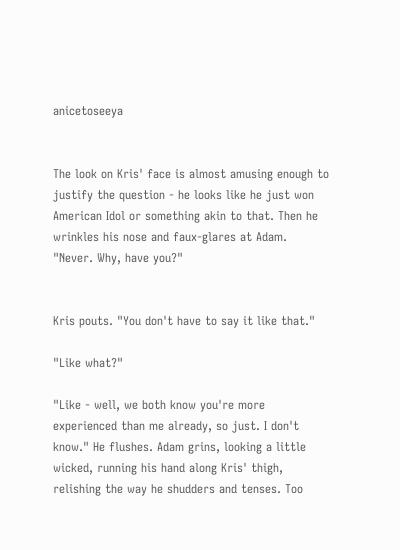anicetoseeya


The look on Kris' face is almost amusing enough to justify the question - he looks like he just won American Idol or something akin to that. Then he wrinkles his nose and faux-glares at Adam. "Never. Why, have you?"


Kris pouts. "You don't have to say it like that."

"Like what?"

"Like - well, we both know you're more experienced than me already, so just. I don't know." He flushes. Adam grins, looking a little wicked, running his hand along Kris' thigh, relishing the way he shudders and tenses. Too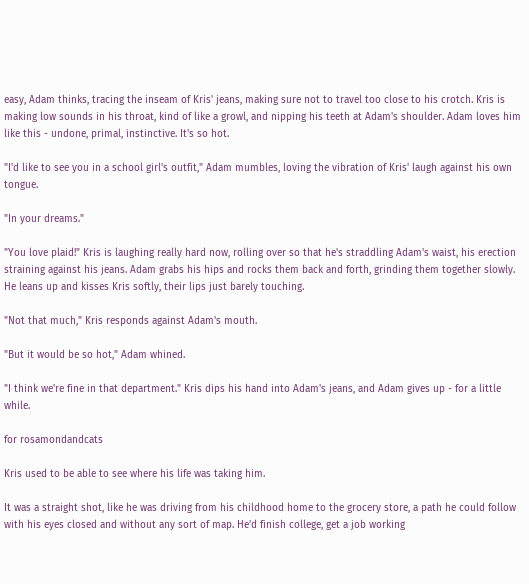easy, Adam thinks, tracing the inseam of Kris' jeans, making sure not to travel too close to his crotch. Kris is making low sounds in his throat, kind of like a growl, and nipping his teeth at Adam's shoulder. Adam loves him like this - undone, primal, instinctive. It's so hot.

"I'd like to see you in a school girl's outfit," Adam mumbles, loving the vibration of Kris' laugh against his own tongue.

"In your dreams."

"You love plaid!" Kris is laughing really hard now, rolling over so that he's straddling Adam's waist, his erection straining against his jeans. Adam grabs his hips and rocks them back and forth, grinding them together slowly. He leans up and kisses Kris softly, their lips just barely touching.

"Not that much," Kris responds against Adam's mouth.

"But it would be so hot," Adam whined.

"I think we're fine in that department." Kris dips his hand into Adam's jeans, and Adam gives up - for a little while.

for rosamondandcats

Kris used to be able to see where his life was taking him.

It was a straight shot, like he was driving from his childhood home to the grocery store, a path he could follow with his eyes closed and without any sort of map. He'd finish college, get a job working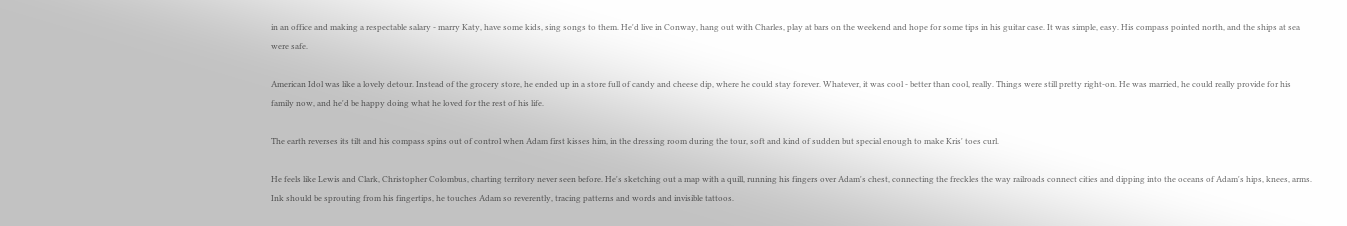in an office and making a respectable salary - marry Katy, have some kids, sing songs to them. He'd live in Conway, hang out with Charles, play at bars on the weekend and hope for some tips in his guitar case. It was simple, easy. His compass pointed north, and the ships at sea were safe.

American Idol was like a lovely detour. Instead of the grocery store, he ended up in a store full of candy and cheese dip, where he could stay forever. Whatever, it was cool - better than cool, really. Things were still pretty right-on. He was married, he could really provide for his family now, and he'd be happy doing what he loved for the rest of his life.

The earth reverses its tilt and his compass spins out of control when Adam first kisses him, in the dressing room during the tour, soft and kind of sudden but special enough to make Kris' toes curl.

He feels like Lewis and Clark, Christopher Colombus, charting territory never seen before. He's sketching out a map with a quill, running his fingers over Adam's chest, connecting the freckles the way railroads connect cities and dipping into the oceans of Adam's hips, knees, arms. Ink should be sprouting from his fingertips, he touches Adam so reverently, tracing patterns and words and invisible tattoos.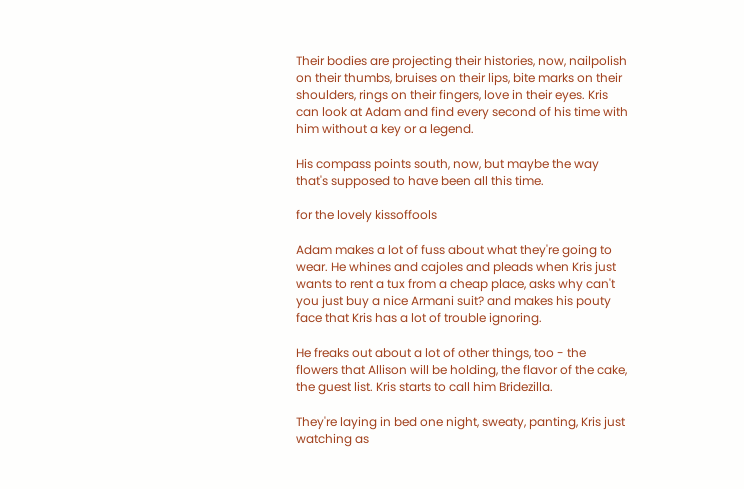Their bodies are projecting their histories, now, nailpolish on their thumbs, bruises on their lips, bite marks on their shoulders, rings on their fingers, love in their eyes. Kris can look at Adam and find every second of his time with him without a key or a legend.

His compass points south, now, but maybe the way that's supposed to have been all this time.

for the lovely kissoffools

Adam makes a lot of fuss about what they're going to wear. He whines and cajoles and pleads when Kris just wants to rent a tux from a cheap place, asks why can't you just buy a nice Armani suit? and makes his pouty face that Kris has a lot of trouble ignoring.

He freaks out about a lot of other things, too - the flowers that Allison will be holding, the flavor of the cake, the guest list. Kris starts to call him Bridezilla.

They're laying in bed one night, sweaty, panting, Kris just watching as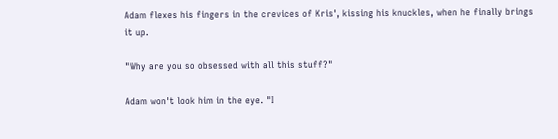Adam flexes his fingers in the crevices of Kris', kissing his knuckles, when he finally brings it up.

"Why are you so obsessed with all this stuff?"

Adam won't look him in the eye. "I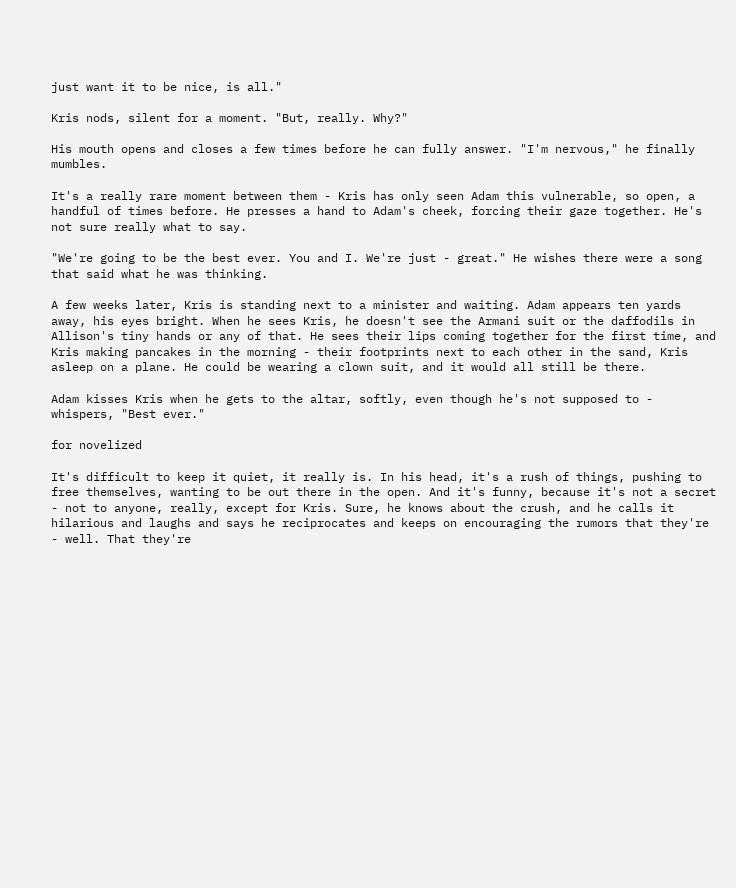just want it to be nice, is all."

Kris nods, silent for a moment. "But, really. Why?"

His mouth opens and closes a few times before he can fully answer. "I'm nervous," he finally mumbles.

It's a really rare moment between them - Kris has only seen Adam this vulnerable, so open, a handful of times before. He presses a hand to Adam's cheek, forcing their gaze together. He's not sure really what to say.

"We're going to be the best ever. You and I. We're just - great." He wishes there were a song that said what he was thinking.

A few weeks later, Kris is standing next to a minister and waiting. Adam appears ten yards away, his eyes bright. When he sees Kris, he doesn't see the Armani suit or the daffodils in Allison's tiny hands or any of that. He sees their lips coming together for the first time, and Kris making pancakes in the morning - their footprints next to each other in the sand, Kris asleep on a plane. He could be wearing a clown suit, and it would all still be there.

Adam kisses Kris when he gets to the altar, softly, even though he's not supposed to - whispers, "Best ever."

for novelized

It's difficult to keep it quiet, it really is. In his head, it's a rush of things, pushing to free themselves, wanting to be out there in the open. And it's funny, because it's not a secret - not to anyone, really, except for Kris. Sure, he knows about the crush, and he calls it hilarious and laughs and says he reciprocates and keeps on encouraging the rumors that they're - well. That they're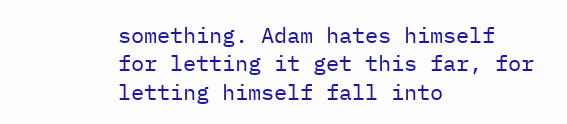something. Adam hates himself for letting it get this far, for letting himself fall into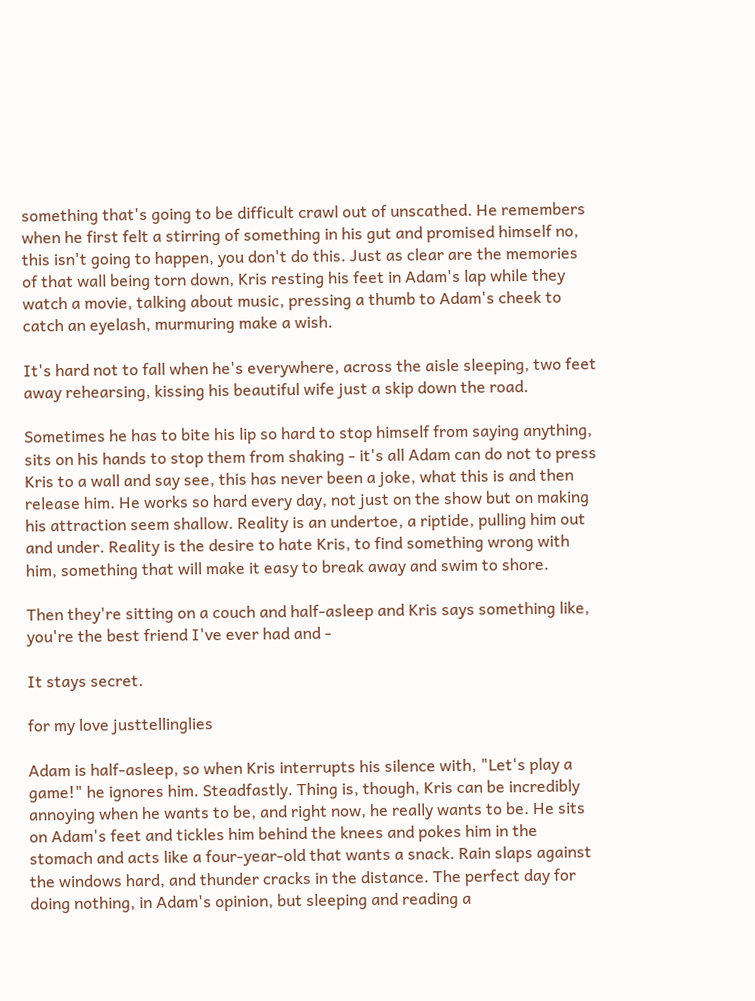something that's going to be difficult crawl out of unscathed. He remembers when he first felt a stirring of something in his gut and promised himself no, this isn't going to happen, you don't do this. Just as clear are the memories of that wall being torn down, Kris resting his feet in Adam's lap while they watch a movie, talking about music, pressing a thumb to Adam's cheek to catch an eyelash, murmuring make a wish.

It's hard not to fall when he's everywhere, across the aisle sleeping, two feet away rehearsing, kissing his beautiful wife just a skip down the road.

Sometimes he has to bite his lip so hard to stop himself from saying anything, sits on his hands to stop them from shaking - it's all Adam can do not to press Kris to a wall and say see, this has never been a joke, what this is and then release him. He works so hard every day, not just on the show but on making his attraction seem shallow. Reality is an undertoe, a riptide, pulling him out and under. Reality is the desire to hate Kris, to find something wrong with him, something that will make it easy to break away and swim to shore.

Then they're sitting on a couch and half-asleep and Kris says something like, you're the best friend I've ever had and -

It stays secret.

for my love justtellinglies

Adam is half-asleep, so when Kris interrupts his silence with, "Let's play a game!" he ignores him. Steadfastly. Thing is, though, Kris can be incredibly annoying when he wants to be, and right now, he really wants to be. He sits on Adam's feet and tickles him behind the knees and pokes him in the stomach and acts like a four-year-old that wants a snack. Rain slaps against the windows hard, and thunder cracks in the distance. The perfect day for doing nothing, in Adam's opinion, but sleeping and reading a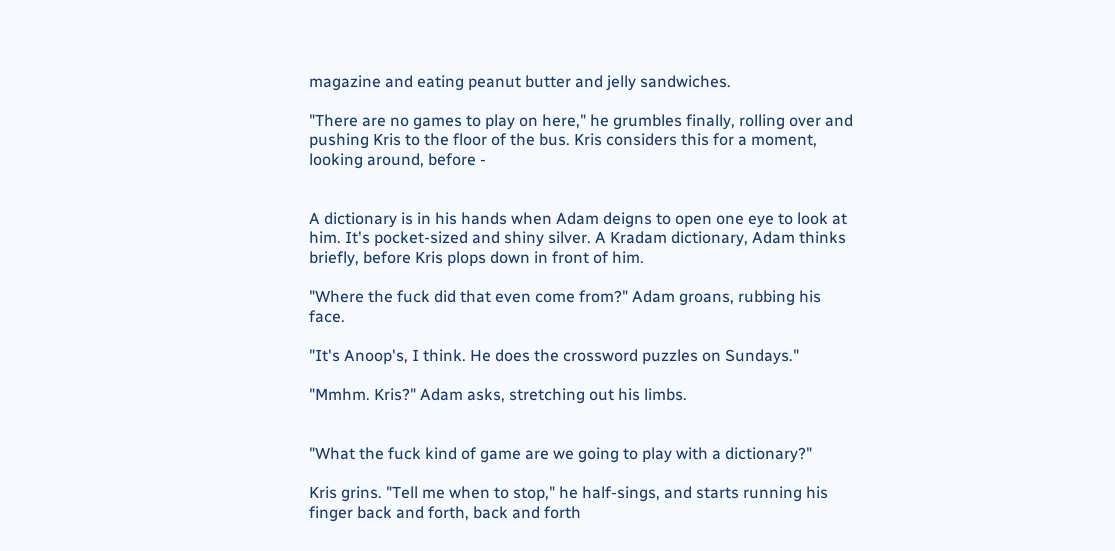magazine and eating peanut butter and jelly sandwiches.

"There are no games to play on here," he grumbles finally, rolling over and pushing Kris to the floor of the bus. Kris considers this for a moment, looking around, before -


A dictionary is in his hands when Adam deigns to open one eye to look at him. It's pocket-sized and shiny silver. A Kradam dictionary, Adam thinks briefly, before Kris plops down in front of him.

"Where the fuck did that even come from?" Adam groans, rubbing his face.

"It's Anoop's, I think. He does the crossword puzzles on Sundays."

"Mmhm. Kris?" Adam asks, stretching out his limbs.


"What the fuck kind of game are we going to play with a dictionary?"

Kris grins. "Tell me when to stop," he half-sings, and starts running his finger back and forth, back and forth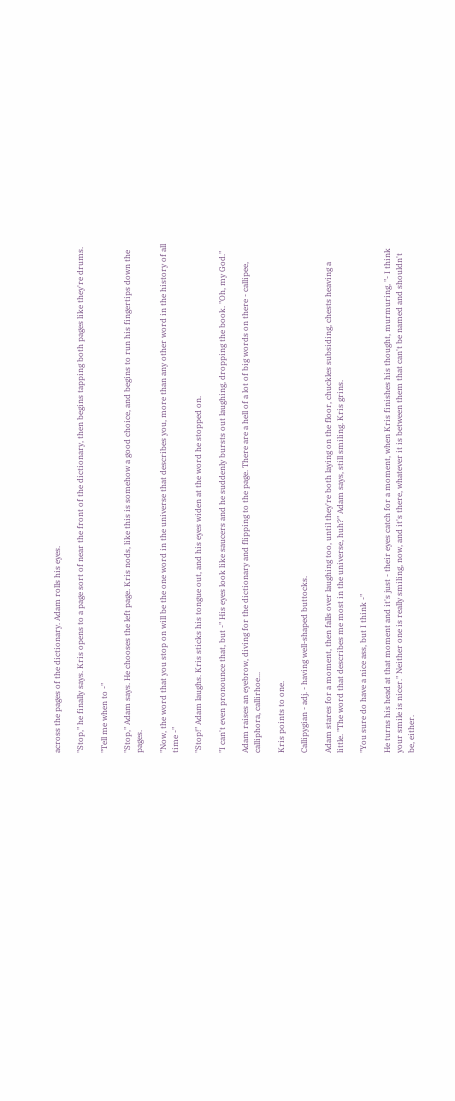across the pages of the dictionary. Adam rolls his eyes.

"Stop," he finally says. Kris opens to a page sort of near the front of the dictionary, then begins tapping both pages like they're drums.

"Tell me when to -"

"Stop," Adam says. He chooses the left page. Kris nods, like this is somehow a good choice, and begins to run his fingertips down the pages.

"Now, the word that you stop on will be the one word in the universe that describes you, more than any other word in the history of all time -"

"Stop!" Adam laughs. Kris sticks his tongue out, and his eyes widen at the word he stopped on.

"I can't even pronounce that, but -" His eyes look like saucers and he suddenly bursts out laughing, dropping the book. "Oh, my God."

Adam raises an eyebrow, diving for the dictionary and flipping to the page. There are a hell of a lot of big words on there - callipee, calliphora, callirhoe...

Kris points to one.

Callipygian - adj. - having well-shaped buttocks.

Adam stares for a moment, then falls over laughing too, until they're both laying on the floor, chuckles subsiding, chests heaving a little. "The word that describes me most in the universe, huh?" Adam says, still smiling. Kris grins.

"You sure do have a nice ass, but I think -"

He turns his head at that moment and it's just - their eyes catch for a moment, when Kris finishes his thought, murmuring, "- I think your smile is nicer." Neither one is really smiling, now, and it's there, whatever it is between them that can't be named and shouldn't be, either.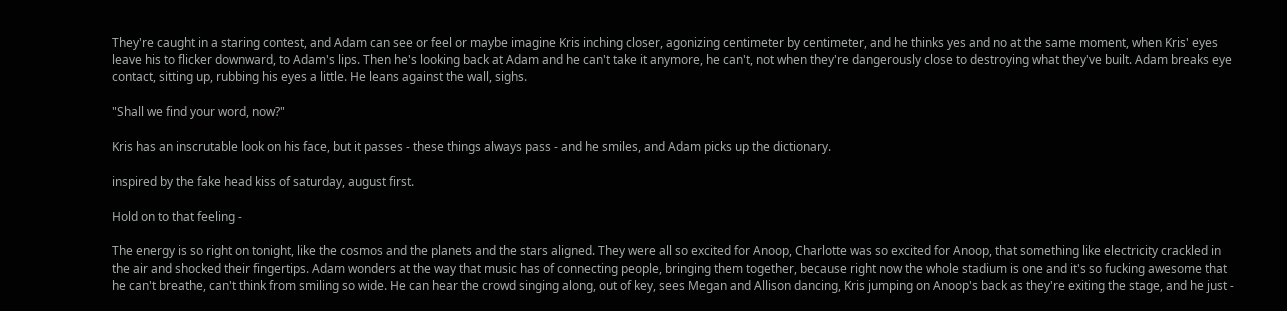They're caught in a staring contest, and Adam can see or feel or maybe imagine Kris inching closer, agonizing centimeter by centimeter, and he thinks yes and no at the same moment, when Kris' eyes leave his to flicker downward, to Adam's lips. Then he's looking back at Adam and he can't take it anymore, he can't, not when they're dangerously close to destroying what they've built. Adam breaks eye contact, sitting up, rubbing his eyes a little. He leans against the wall, sighs.

"Shall we find your word, now?"

Kris has an inscrutable look on his face, but it passes - these things always pass - and he smiles, and Adam picks up the dictionary.

inspired by the fake head kiss of saturday, august first.

Hold on to that feeling -

The energy is so right on tonight, like the cosmos and the planets and the stars aligned. They were all so excited for Anoop, Charlotte was so excited for Anoop, that something like electricity crackled in the air and shocked their fingertips. Adam wonders at the way that music has of connecting people, bringing them together, because right now the whole stadium is one and it's so fucking awesome that he can't breathe, can't think from smiling so wide. He can hear the crowd singing along, out of key, sees Megan and Allison dancing, Kris jumping on Anoop's back as they're exiting the stage, and he just -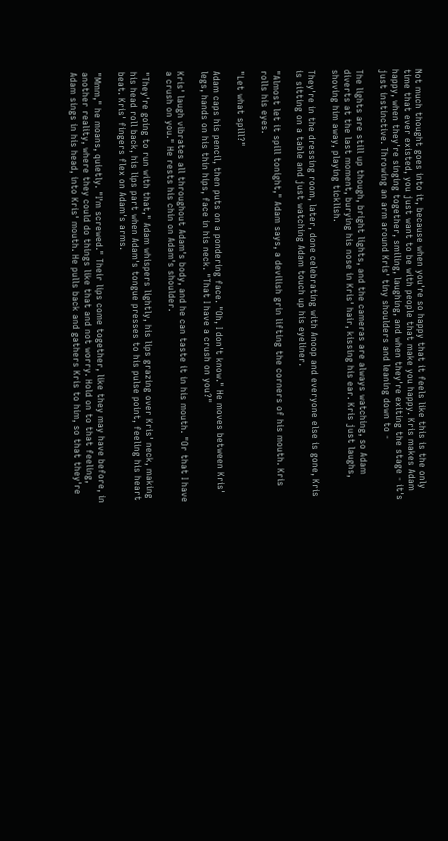Not much thought goes into it, because when you're so happy that it feels like this is the only time that ever existed, you just want to be with people that make you happy. Kris makes Adam happy, when they're singing together, smiling, laughing, and when they're exiting the stage - it's just instinctive. Throwing an arm around Kris' tiny shoulders and leaning down to -

The lights are still up though, bright lights, and the cameras are always watching, so Adam diverts at the last moment, burying his nose in Kris' hair, kissing his ear. Kris just laughs, shoving him away, playing ticklish.

They're in the dressing room, later, done celebrating with Anoop and everyone else is gone, Kris is sitting on a table and just watching Adam touch up his eyeliner.

"Almost let it spill tonight," Adam says, a devilish grin lifting the corners of his mouth. Kris rolls his eyes.

"Let what spill?"

Adam caps his pencil, then puts on a pondering face. "Oh, I don't know." He moves between Kris' legs, hands on his thin hips, face in his neck. "That I have a crush on you?"

Kris' laugh vibrates all throughout Adam's body, and he can taste it in his mouth. "Or that I have a crush on you." He rests his chin on Adam's shoulder.

"They're going to run with that," Adam whispers lightly, his lips grazing over Kris' neck, making his head roll back, his lips part when Adam's tongue presses to his pulse point, feeling his heart beat. Kris' fingers flex on Adam's arms.

"Mmm," he moans, quietly. "I'm screwed." Their lips come together, like they may have before, in another reality, where they could do things like that and not worry. Hold on to that feeling, Adam sings in his head, into Kris' mouth. He pulls back and gathers Kris to him, so that they're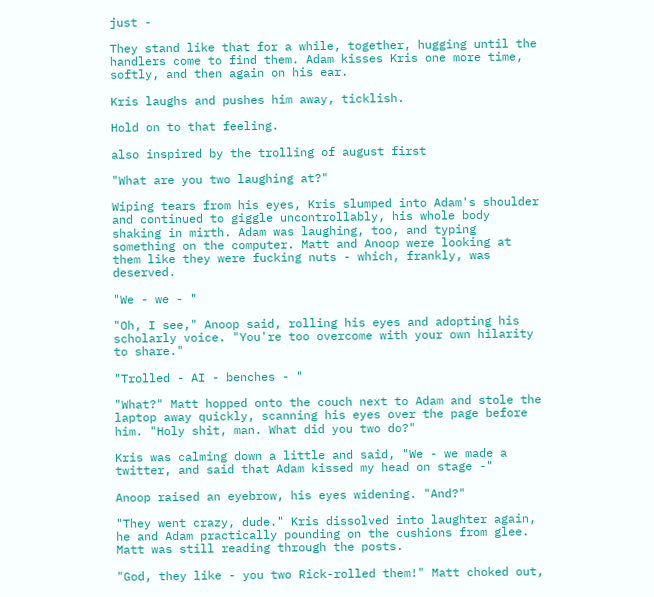just -

They stand like that for a while, together, hugging until the handlers come to find them. Adam kisses Kris one more time, softly, and then again on his ear.

Kris laughs and pushes him away, ticklish.

Hold on to that feeling.

also inspired by the trolling of august first

"What are you two laughing at?"

Wiping tears from his eyes, Kris slumped into Adam's shoulder and continued to giggle uncontrollably, his whole body shaking in mirth. Adam was laughing, too, and typing something on the computer. Matt and Anoop were looking at them like they were fucking nuts - which, frankly, was deserved.

"We - we - "

"Oh, I see," Anoop said, rolling his eyes and adopting his scholarly voice. "You're too overcome with your own hilarity to share."

"Trolled - AI - benches - "

"What?" Matt hopped onto the couch next to Adam and stole the laptop away quickly, scanning his eyes over the page before him. "Holy shit, man. What did you two do?"

Kris was calming down a little and said, "We - we made a twitter, and said that Adam kissed my head on stage -"

Anoop raised an eyebrow, his eyes widening. "And?"

"They went crazy, dude." Kris dissolved into laughter again, he and Adam practically pounding on the cushions from glee. Matt was still reading through the posts.

"God, they like - you two Rick-rolled them!" Matt choked out,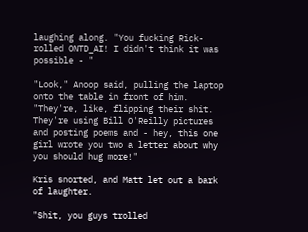laughing along. "You fucking Rick-rolled ONTD_AI! I didn't think it was possible - "

"Look," Anoop said, pulling the laptop onto the table in front of him. "They're, like, flipping their shit. They're using Bill O'Reilly pictures and posting poems and - hey, this one girl wrote you two a letter about why you should hug more!"

Kris snorted, and Matt let out a bark of laughter.

"Shit, you guys trolled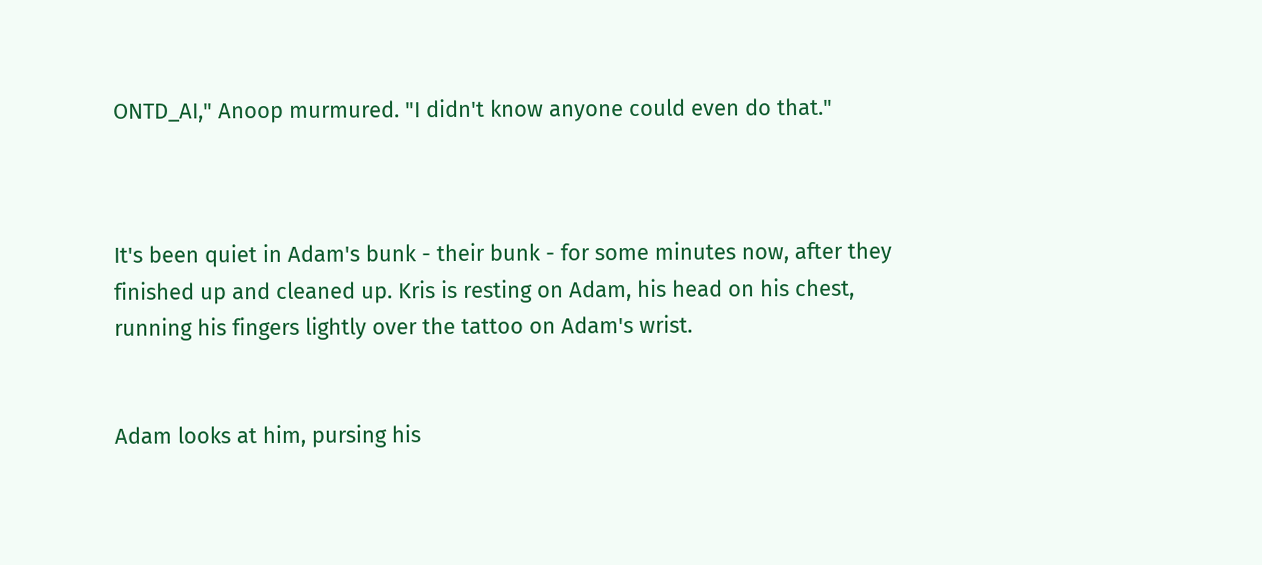ONTD_AI," Anoop murmured. "I didn't know anyone could even do that."



It's been quiet in Adam's bunk - their bunk - for some minutes now, after they finished up and cleaned up. Kris is resting on Adam, his head on his chest, running his fingers lightly over the tattoo on Adam's wrist.


Adam looks at him, pursing his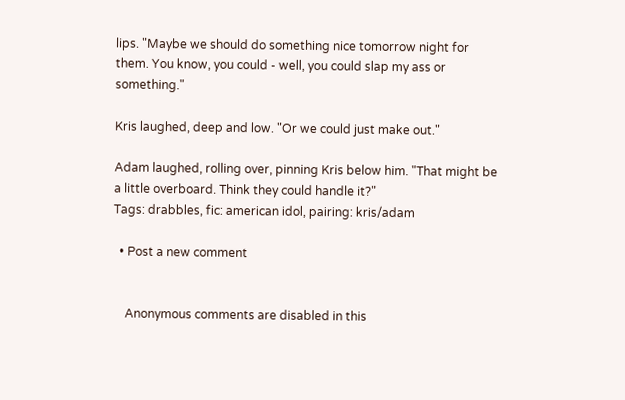lips. "Maybe we should do something nice tomorrow night for them. You know, you could - well, you could slap my ass or something."

Kris laughed, deep and low. "Or we could just make out."

Adam laughed, rolling over, pinning Kris below him. "That might be a little overboard. Think they could handle it?"
Tags: drabbles, fic: american idol, pairing: kris/adam

  • Post a new comment


    Anonymous comments are disabled in this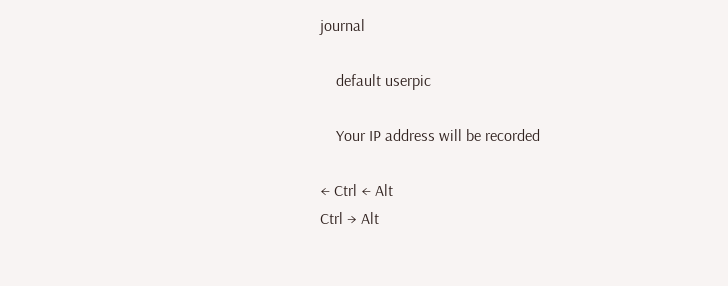journal

    default userpic

    Your IP address will be recorded

← Ctrl ← Alt
Ctrl → Alt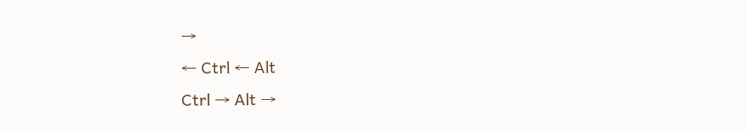→
← Ctrl ← Alt
Ctrl → Alt →